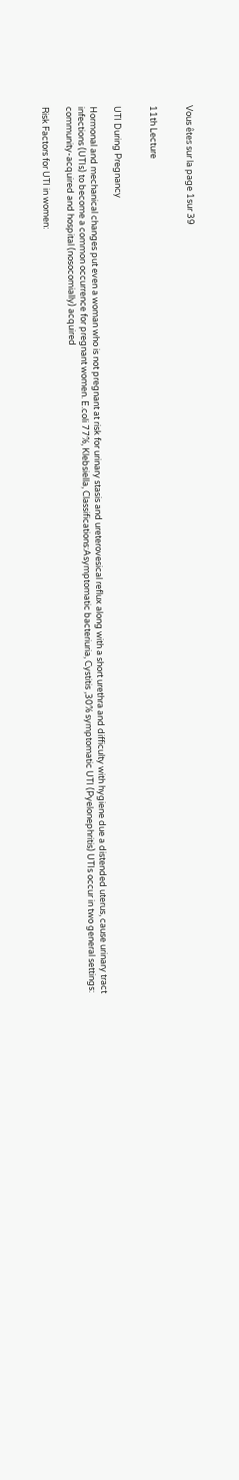Vous êtes sur la page 1sur 39


11th Lecture


UTI During Pregnancy

Hormonal and mechanical changes put even a woman who is not pregnant at risk for urinary stasis and ureterovesical reflux along with a short urethra and difficulty with hygiene due a distended uterus, cause urinary tract infections (UTIs) to become a common occurrence for pregnant women. E.coli 77%, Klebsiella, Classifications:Asymptomatic bacteriuria, Cystitis ,30% symptomatic UTI (Pyelonephritis) UTIs occur in two general settings: community-acquired and hospital (nosocomially) acquired

Risk Factors for UTI in women: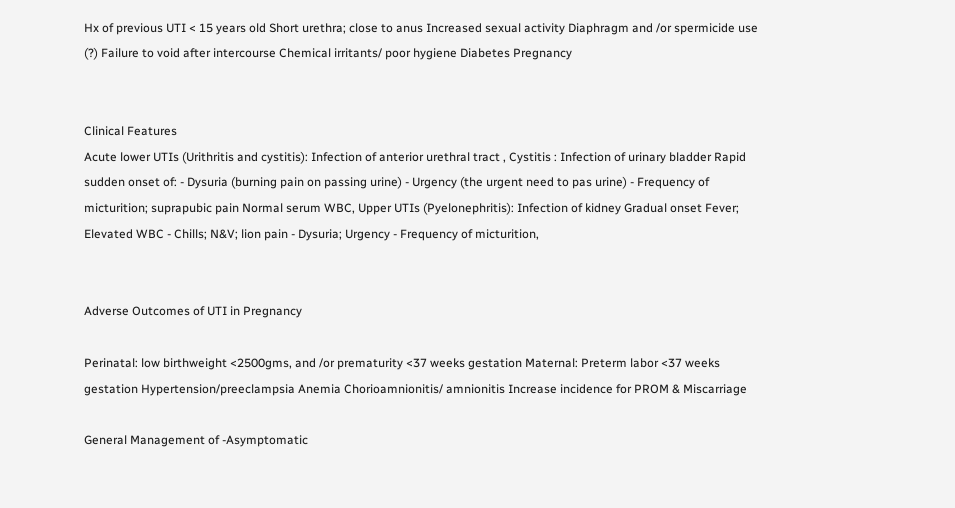Hx of previous UTI < 15 years old Short urethra; close to anus Increased sexual activity Diaphragm and /or spermicide use (?) Failure to void after intercourse Chemical irritants/ poor hygiene Diabetes Pregnancy


Clinical Features
Acute lower UTIs (Urithritis and cystitis): Infection of anterior urethral tract , Cystitis : Infection of urinary bladder Rapid sudden onset of: - Dysuria (burning pain on passing urine) - Urgency (the urgent need to pas urine) - Frequency of micturition; suprapubic pain Normal serum WBC, Upper UTIs (Pyelonephritis): Infection of kidney Gradual onset Fever; Elevated WBC - Chills; N&V; lion pain - Dysuria; Urgency - Frequency of micturition,


Adverse Outcomes of UTI in Pregnancy

Perinatal: low birthweight <2500gms, and /or prematurity <37 weeks gestation Maternal: Preterm labor <37 weeks gestation Hypertension/preeclampsia Anemia Chorioamnionitis/ amnionitis Increase incidence for PROM & Miscarriage

General Management of -Asymptomatic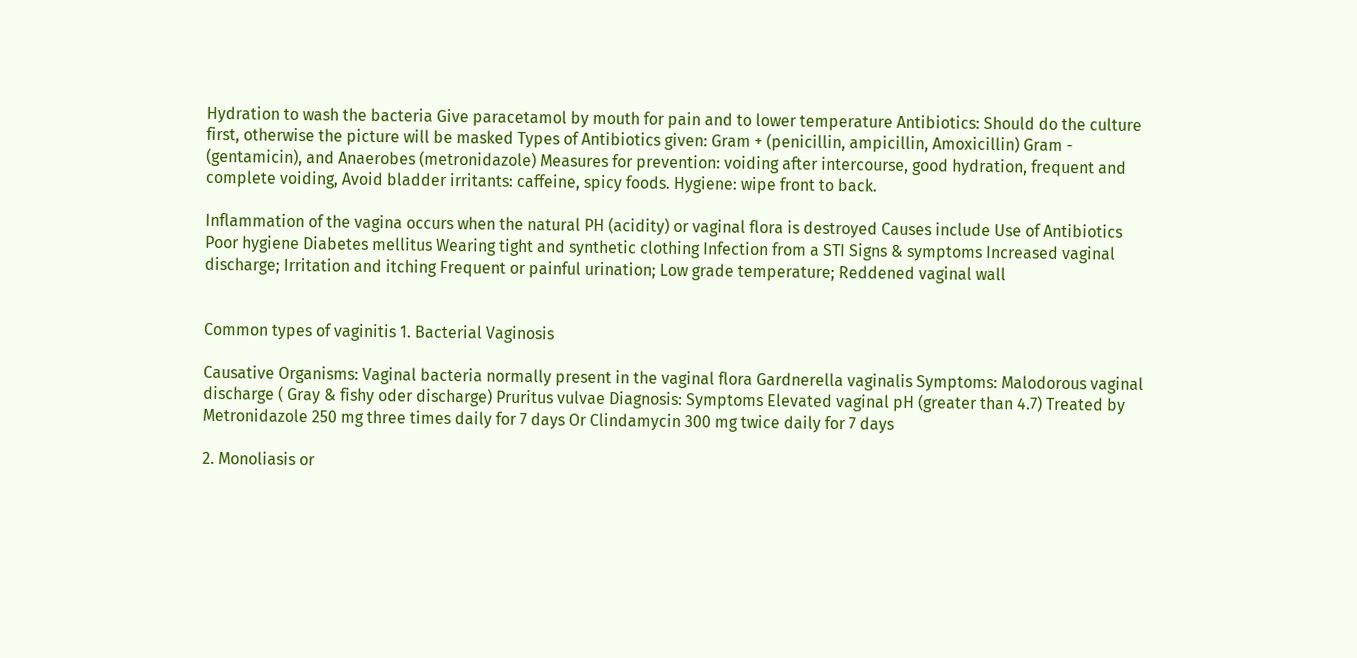Hydration to wash the bacteria Give paracetamol by mouth for pain and to lower temperature Antibiotics: Should do the culture first, otherwise the picture will be masked Types of Antibiotics given: Gram + (penicillin, ampicillin, Amoxicillin) Gram - (gentamicin), and Anaerobes (metronidazole) Measures for prevention: voiding after intercourse, good hydration, frequent and complete voiding, Avoid bladder irritants: caffeine, spicy foods. Hygiene: wipe front to back.

Inflammation of the vagina occurs when the natural PH (acidity) or vaginal flora is destroyed Causes include Use of Antibiotics Poor hygiene Diabetes mellitus Wearing tight and synthetic clothing Infection from a STI Signs & symptoms Increased vaginal discharge; Irritation and itching Frequent or painful urination; Low grade temperature; Reddened vaginal wall


Common types of vaginitis 1. Bacterial Vaginosis

Causative Organisms: Vaginal bacteria normally present in the vaginal flora Gardnerella vaginalis Symptoms: Malodorous vaginal discharge ( Gray & fishy oder discharge) Pruritus vulvae Diagnosis: Symptoms Elevated vaginal pH (greater than 4.7) Treated by Metronidazole 250 mg three times daily for 7 days Or Clindamycin 300 mg twice daily for 7 days

2. Monoliasis or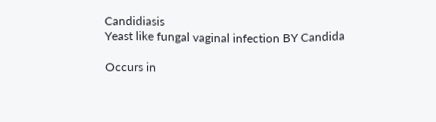Candidiasis
Yeast like fungal vaginal infection BY Candida

Occurs in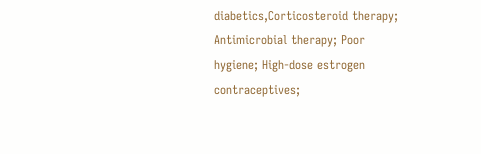diabetics,Corticosteroid therapy; Antimicrobial therapy; Poor hygiene; High-dose estrogen contraceptives;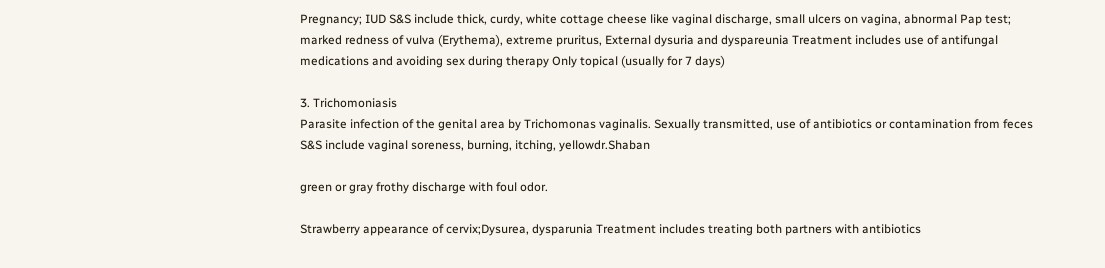Pregnancy; IUD S&S include thick, curdy, white cottage cheese like vaginal discharge, small ulcers on vagina, abnormal Pap test; marked redness of vulva (Erythema), extreme pruritus, External dysuria and dyspareunia Treatment includes use of antifungal medications and avoiding sex during therapy Only topical (usually for 7 days)

3. Trichomoniasis
Parasite infection of the genital area by Trichomonas vaginalis. Sexually transmitted, use of antibiotics or contamination from feces S&S include vaginal soreness, burning, itching, yellowdr.Shaban

green or gray frothy discharge with foul odor.

Strawberry appearance of cervix;Dysurea, dysparunia Treatment includes treating both partners with antibiotics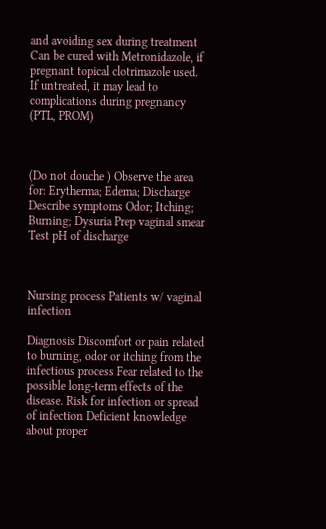and avoiding sex during treatment Can be cured with Metronidazole, if pregnant topical clotrimazole used. If untreated, it may lead to complications during pregnancy (PTL, PROM)



(Do not douche ) Observe the area for: Erytherma; Edema; Discharge Describe symptoms Odor; Itching; Burning; Dysuria Prep vaginal smear Test pH of discharge



Nursing process Patients w/ vaginal infection

Diagnosis Discomfort or pain related to burning, odor or itching from the infectious process Fear related to the possible long-term effects of the disease. Risk for infection or spread of infection Deficient knowledge about proper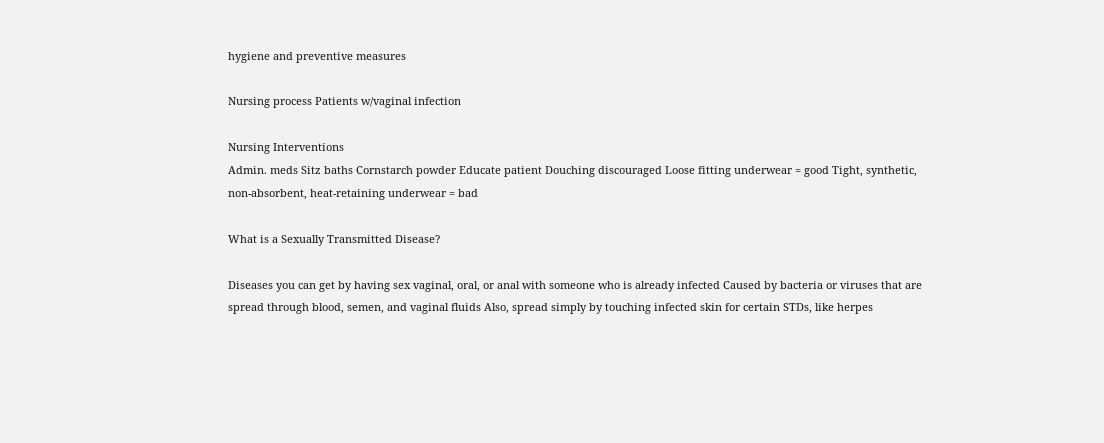hygiene and preventive measures

Nursing process Patients w/vaginal infection

Nursing Interventions
Admin. meds Sitz baths Cornstarch powder Educate patient Douching discouraged Loose fitting underwear = good Tight, synthetic, non-absorbent, heat-retaining underwear = bad

What is a Sexually Transmitted Disease?

Diseases you can get by having sex vaginal, oral, or anal with someone who is already infected Caused by bacteria or viruses that are spread through blood, semen, and vaginal fluids Also, spread simply by touching infected skin for certain STDs, like herpes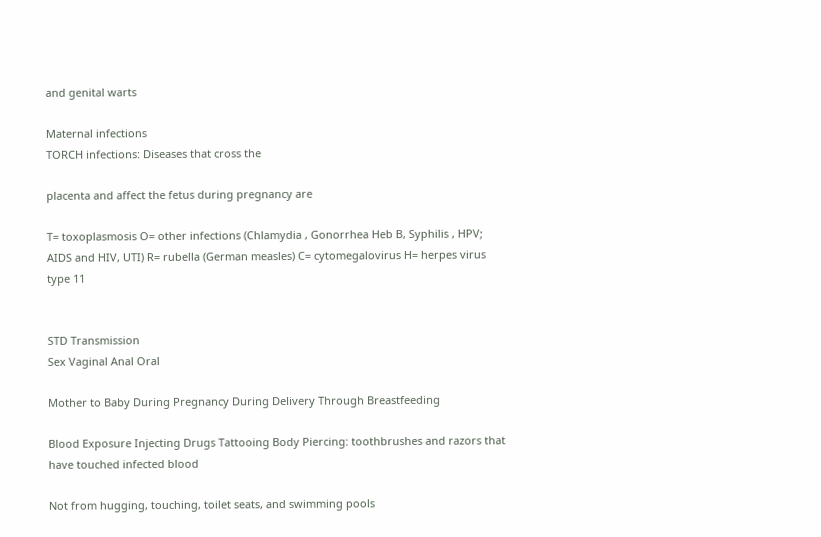and genital warts

Maternal infections
TORCH infections: Diseases that cross the

placenta and affect the fetus during pregnancy are

T= toxoplasmosis O= other infections (Chlamydia , Gonorrhea Heb B, Syphilis , HPV; AIDS and HIV, UTI) R= rubella (German measles) C= cytomegalovirus H= herpes virus type 11


STD Transmission
Sex Vaginal Anal Oral

Mother to Baby During Pregnancy During Delivery Through Breastfeeding

Blood Exposure Injecting Drugs Tattooing Body Piercing: toothbrushes and razors that have touched infected blood

Not from hugging, touching, toilet seats, and swimming pools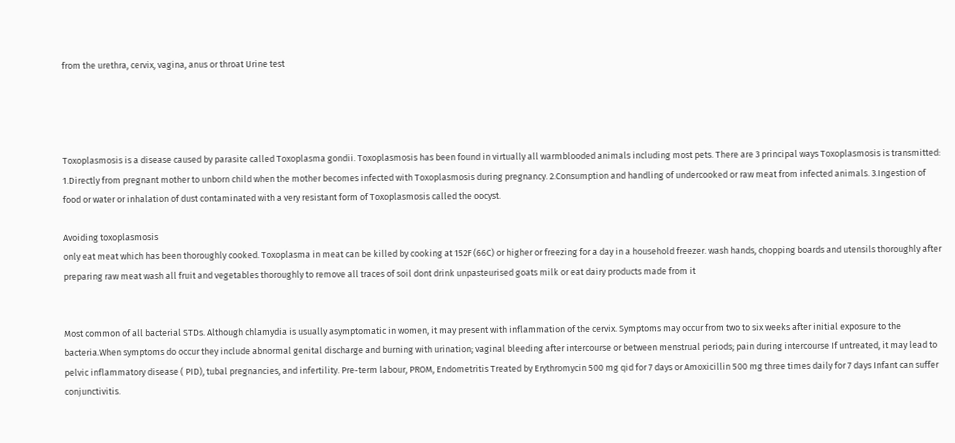from the urethra, cervix, vagina, anus or throat Urine test




Toxoplasmosis is a disease caused by parasite called Toxoplasma gondii. Toxoplasmosis has been found in virtually all warmblooded animals including most pets. There are 3 principal ways Toxoplasmosis is transmitted: 1.Directly from pregnant mother to unborn child when the mother becomes infected with Toxoplasmosis during pregnancy. 2.Consumption and handling of undercooked or raw meat from infected animals. 3.Ingestion of food or water or inhalation of dust contaminated with a very resistant form of Toxoplasmosis called the oocyst.

Avoiding toxoplasmosis
only eat meat which has been thoroughly cooked. Toxoplasma in meat can be killed by cooking at 152F (66C) or higher or freezing for a day in a household freezer. wash hands, chopping boards and utensils thoroughly after preparing raw meat wash all fruit and vegetables thoroughly to remove all traces of soil dont drink unpasteurised goats milk or eat dairy products made from it


Most common of all bacterial STDs. Although chlamydia is usually asymptomatic in women, it may present with inflammation of the cervix. Symptoms may occur from two to six weeks after initial exposure to the bacteria.When symptoms do occur they include abnormal genital discharge and burning with urination; vaginal bleeding after intercourse or between menstrual periods; pain during intercourse If untreated, it may lead to pelvic inflammatory disease ( PID), tubal pregnancies, and infertility. Pre-term labour, PROM, Endometritis Treated by Erythromycin 500 mg qid for 7 days or Amoxicillin 500 mg three times daily for 7 days Infant can suffer conjunctivitis.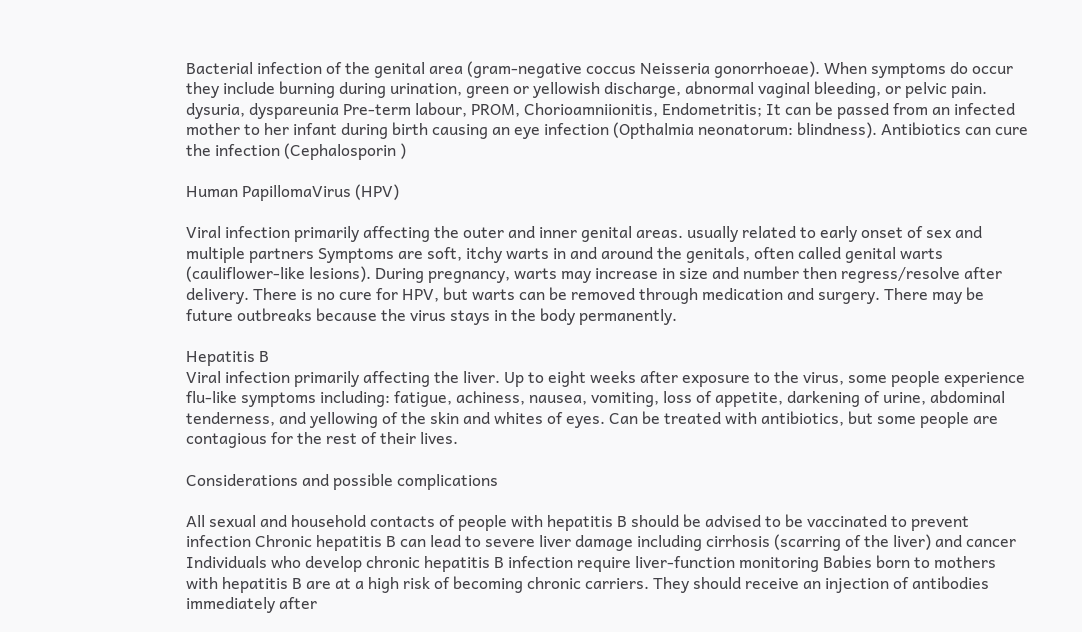Bacterial infection of the genital area (gram-negative coccus Neisseria gonorrhoeae). When symptoms do occur they include burning during urination, green or yellowish discharge, abnormal vaginal bleeding, or pelvic pain. dysuria, dyspareunia Pre-term labour, PROM, Chorioamniionitis, Endometritis; It can be passed from an infected mother to her infant during birth causing an eye infection (Opthalmia neonatorum: blindness). Antibiotics can cure the infection (Cephalosporin )

Human PapillomaVirus (HPV)

Viral infection primarily affecting the outer and inner genital areas. usually related to early onset of sex and multiple partners Symptoms are soft, itchy warts in and around the genitals, often called genital warts (cauliflower-like lesions). During pregnancy, warts may increase in size and number then regress/resolve after delivery. There is no cure for HPV, but warts can be removed through medication and surgery. There may be future outbreaks because the virus stays in the body permanently.

Hepatitis B
Viral infection primarily affecting the liver. Up to eight weeks after exposure to the virus, some people experience flu-like symptoms including: fatigue, achiness, nausea, vomiting, loss of appetite, darkening of urine, abdominal tenderness, and yellowing of the skin and whites of eyes. Can be treated with antibiotics, but some people are contagious for the rest of their lives.

Considerations and possible complications

All sexual and household contacts of people with hepatitis B should be advised to be vaccinated to prevent infection Chronic hepatitis B can lead to severe liver damage including cirrhosis (scarring of the liver) and cancer Individuals who develop chronic hepatitis B infection require liver-function monitoring Babies born to mothers with hepatitis B are at a high risk of becoming chronic carriers. They should receive an injection of antibodies immediately after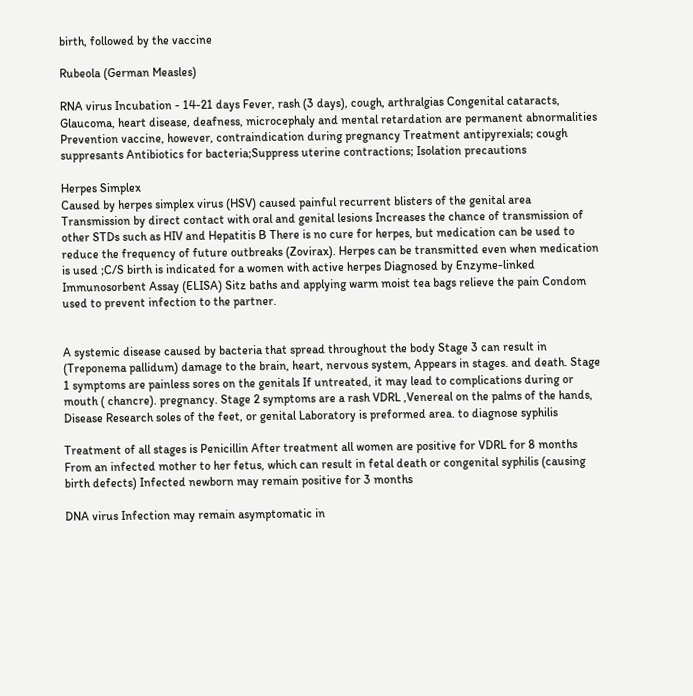birth, followed by the vaccine

Rubeola (German Measles)

RNA virus Incubation - 14-21 days Fever, rash (3 days), cough, arthralgias Congenital cataracts, Glaucoma, heart disease, deafness, microcephaly and mental retardation are permanent abnormalities Prevention vaccine, however, contraindication during pregnancy Treatment antipyrexials; cough suppresants Antibiotics for bacteria;Suppress uterine contractions; Isolation precautions

Herpes Simplex
Caused by herpes simplex virus (HSV) caused painful recurrent blisters of the genital area Transmission by direct contact with oral and genital lesions Increases the chance of transmission of other STDs such as HIV and Hepatitis B There is no cure for herpes, but medication can be used to reduce the frequency of future outbreaks (Zovirax). Herpes can be transmitted even when medication is used ;C/S birth is indicated for a women with active herpes Diagnosed by Enzyme-linked Immunosorbent Assay (ELISA) Sitz baths and applying warm moist tea bags relieve the pain Condom used to prevent infection to the partner.


A systemic disease caused by bacteria that spread throughout the body Stage 3 can result in (Treponema pallidum) damage to the brain, heart, nervous system, Appears in stages. and death. Stage 1 symptoms are painless sores on the genitals If untreated, it may lead to complications during or mouth ( chancre). pregnancy. Stage 2 symptoms are a rash VDRL ,Venereal on the palms of the hands, Disease Research soles of the feet, or genital Laboratory is preformed area. to diagnose syphilis

Treatment of all stages is Penicillin After treatment all women are positive for VDRL for 8 months From an infected mother to her fetus, which can result in fetal death or congenital syphilis (causing birth defects) Infected newborn may remain positive for 3 months

DNA virus Infection may remain asymptomatic in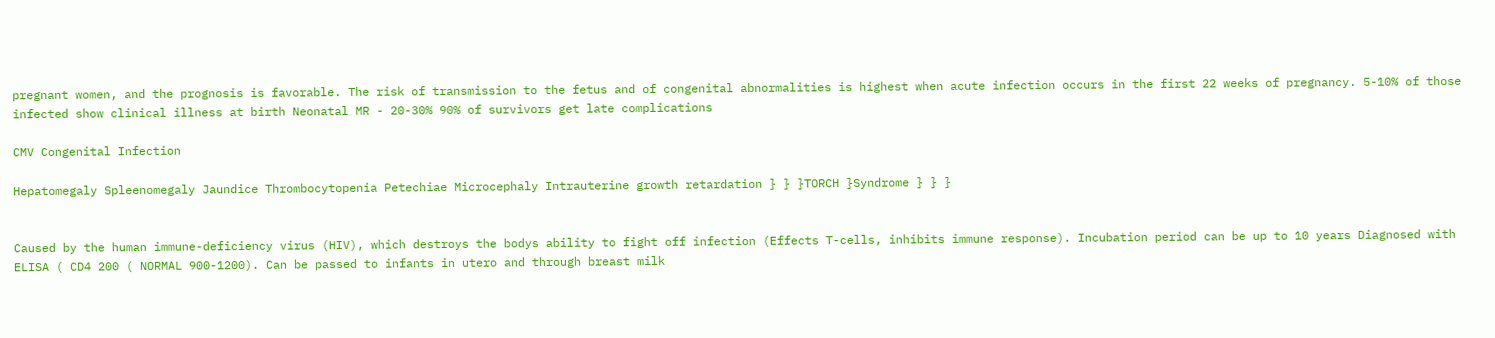pregnant women, and the prognosis is favorable. The risk of transmission to the fetus and of congenital abnormalities is highest when acute infection occurs in the first 22 weeks of pregnancy. 5-10% of those infected show clinical illness at birth Neonatal MR - 20-30% 90% of survivors get late complications

CMV Congenital Infection

Hepatomegaly Spleenomegaly Jaundice Thrombocytopenia Petechiae Microcephaly Intrauterine growth retardation } } }TORCH }Syndrome } } }


Caused by the human immune-deficiency virus (HIV), which destroys the bodys ability to fight off infection (Effects T-cells, inhibits immune response). Incubation period can be up to 10 years Diagnosed with ELISA ( CD4 200 ( NORMAL 900-1200). Can be passed to infants in utero and through breast milk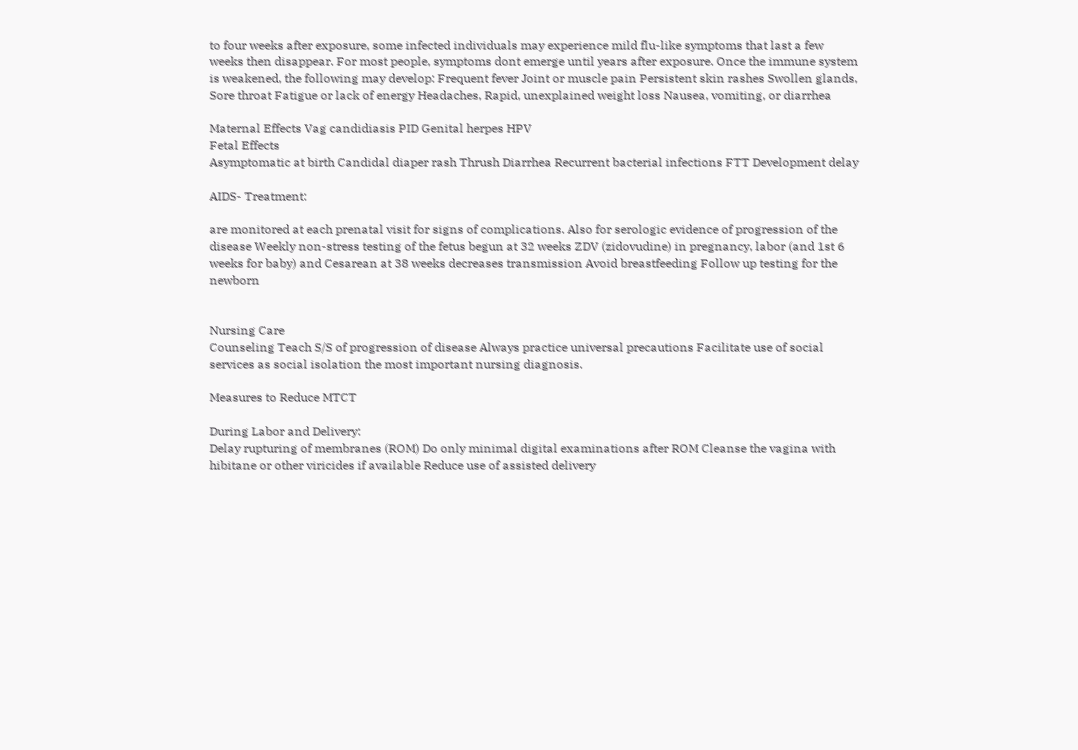to four weeks after exposure, some infected individuals may experience mild flu-like symptoms that last a few weeks then disappear. For most people, symptoms dont emerge until years after exposure. Once the immune system is weakened, the following may develop: Frequent fever Joint or muscle pain Persistent skin rashes Swollen glands, Sore throat Fatigue or lack of energy Headaches, Rapid, unexplained weight loss Nausea, vomiting, or diarrhea

Maternal Effects Vag candidiasis PID Genital herpes HPV
Fetal Effects
Asymptomatic at birth Candidal diaper rash Thrush Diarrhea Recurrent bacterial infections FTT Development delay

AIDS- Treatment:

are monitored at each prenatal visit for signs of complications. Also for serologic evidence of progression of the disease Weekly non-stress testing of the fetus begun at 32 weeks ZDV (zidovudine) in pregnancy, labor (and 1st 6 weeks for baby) and Cesarean at 38 weeks decreases transmission Avoid breastfeeding Follow up testing for the newborn


Nursing Care
Counseling Teach S/S of progression of disease Always practice universal precautions Facilitate use of social services as social isolation the most important nursing diagnosis.

Measures to Reduce MTCT

During Labor and Delivery:
Delay rupturing of membranes (ROM) Do only minimal digital examinations after ROM Cleanse the vagina with hibitane or other viricides if available Reduce use of assisted delivery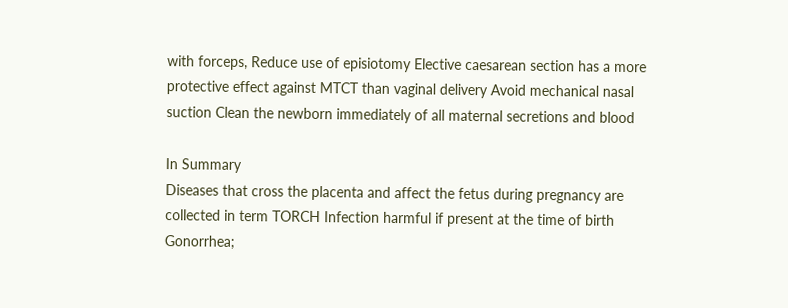with forceps, Reduce use of episiotomy Elective caesarean section has a more protective effect against MTCT than vaginal delivery Avoid mechanical nasal suction Clean the newborn immediately of all maternal secretions and blood

In Summary
Diseases that cross the placenta and affect the fetus during pregnancy are collected in term TORCH Infection harmful if present at the time of birth Gonorrhea;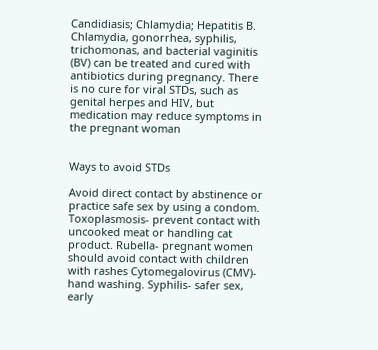Candidiasis; Chlamydia; Hepatitis B. Chlamydia, gonorrhea, syphilis, trichomonas, and bacterial vaginitis (BV) can be treated and cured with antibiotics during pregnancy. There is no cure for viral STDs, such as genital herpes and HIV, but medication may reduce symptoms in the pregnant woman


Ways to avoid STDs

Avoid direct contact by abstinence or practice safe sex by using a condom. Toxoplasmosis- prevent contact with uncooked meat or handling cat product. Rubella- pregnant women should avoid contact with children with rashes Cytomegalovirus (CMV)- hand washing. Syphilis- safer sex, early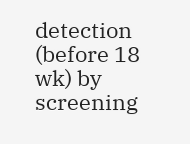detection (before 18 wk) by screening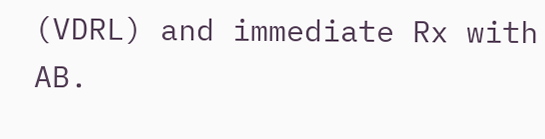(VDRL) and immediate Rx with AB.